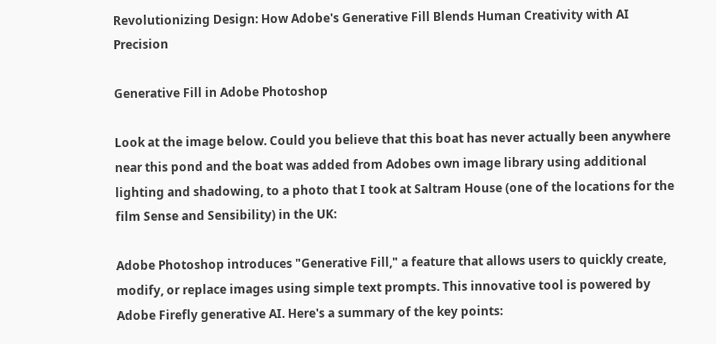Revolutionizing Design: How Adobe's Generative Fill Blends Human Creativity with AI Precision

Generative Fill in Adobe Photoshop

Look at the image below. Could you believe that this boat has never actually been anywhere near this pond and the boat was added from Adobes own image library using additional lighting and shadowing, to a photo that I took at Saltram House (one of the locations for the film Sense and Sensibility) in the UK:

Adobe Photoshop introduces "Generative Fill," a feature that allows users to quickly create, modify, or replace images using simple text prompts. This innovative tool is powered by Adobe Firefly generative AI. Here's a summary of the key points: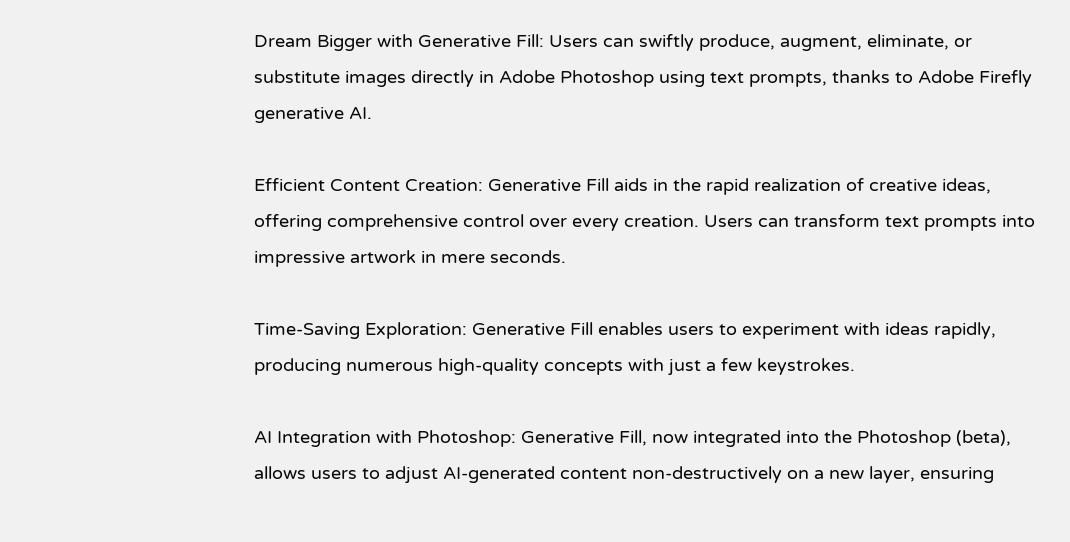Dream Bigger with Generative Fill: Users can swiftly produce, augment, eliminate, or substitute images directly in Adobe Photoshop using text prompts, thanks to Adobe Firefly generative AI.

Efficient Content Creation: Generative Fill aids in the rapid realization of creative ideas, offering comprehensive control over every creation. Users can transform text prompts into impressive artwork in mere seconds.

Time-Saving Exploration: Generative Fill enables users to experiment with ideas rapidly, producing numerous high-quality concepts with just a few keystrokes.

AI Integration with Photoshop: Generative Fill, now integrated into the Photoshop (beta), allows users to adjust AI-generated content non-destructively on a new layer, ensuring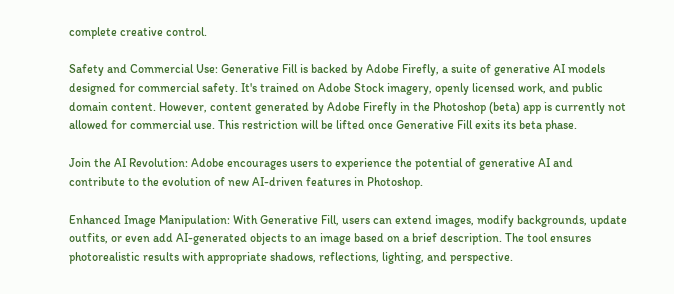complete creative control.

Safety and Commercial Use: Generative Fill is backed by Adobe Firefly, a suite of generative AI models designed for commercial safety. It's trained on Adobe Stock imagery, openly licensed work, and public domain content. However, content generated by Adobe Firefly in the Photoshop (beta) app is currently not allowed for commercial use. This restriction will be lifted once Generative Fill exits its beta phase.

Join the AI Revolution: Adobe encourages users to experience the potential of generative AI and contribute to the evolution of new AI-driven features in Photoshop.

Enhanced Image Manipulation: With Generative Fill, users can extend images, modify backgrounds, update outfits, or even add AI-generated objects to an image based on a brief description. The tool ensures photorealistic results with appropriate shadows, reflections, lighting, and perspective.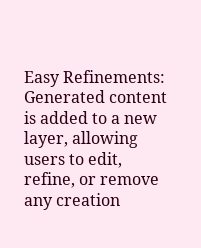Easy Refinements: Generated content is added to a new layer, allowing users to edit, refine, or remove any creation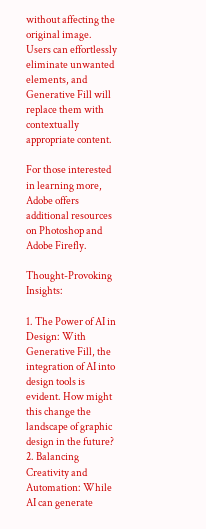without affecting the original image. Users can effortlessly eliminate unwanted elements, and Generative Fill will replace them with contextually appropriate content.

For those interested in learning more, Adobe offers additional resources on Photoshop and Adobe Firefly.

Thought-Provoking Insights:

1. The Power of AI in Design: With Generative Fill, the integration of AI into design tools is evident. How might this change the landscape of graphic design in the future?
2. Balancing Creativity and Automation: While AI can generate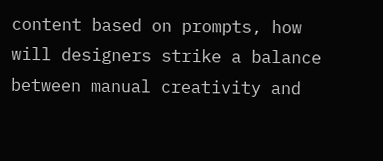content based on prompts, how will designers strike a balance between manual creativity and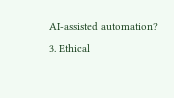AI-assisted automation?
3. Ethical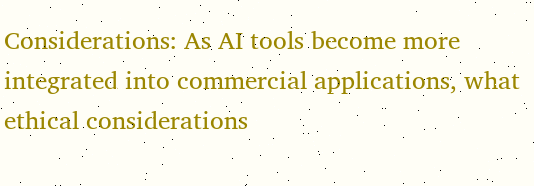Considerations: As AI tools become more integrated into commercial applications, what ethical considerations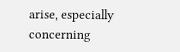arise, especially concerning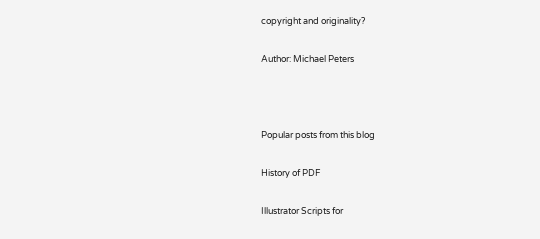copyright and originality?

Author: Michael Peters



Popular posts from this blog

History of PDF

Illustrator Scripts for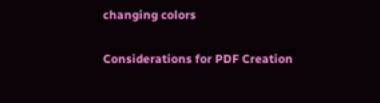changing colors

Considerations for PDF Creation